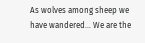As wolves among sheep we have wandered… We are the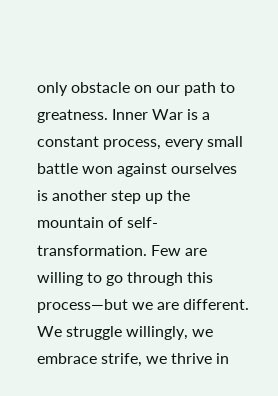only obstacle on our path to greatness. Inner War is a constant process, every small battle won against ourselves is another step up the mountain of self-transformation. Few are willing to go through this process—but we are different. We struggle willingly, we embrace strife, we thrive in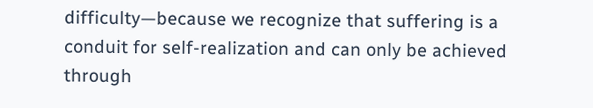difficulty—because we recognize that suffering is a conduit for self-realization and can only be achieved through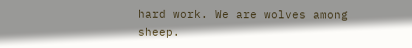hard work. We are wolves among sheep.